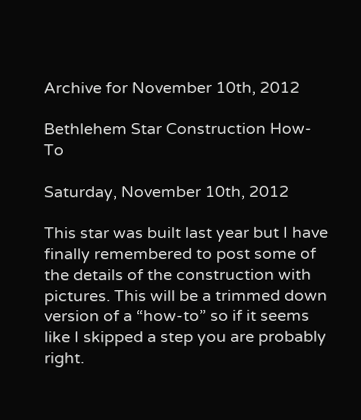Archive for November 10th, 2012

Bethlehem Star Construction How-To

Saturday, November 10th, 2012

This star was built last year but I have finally remembered to post some of the details of the construction with pictures. This will be a trimmed down version of a “how-to” so if it seems like I skipped a step you are probably right.